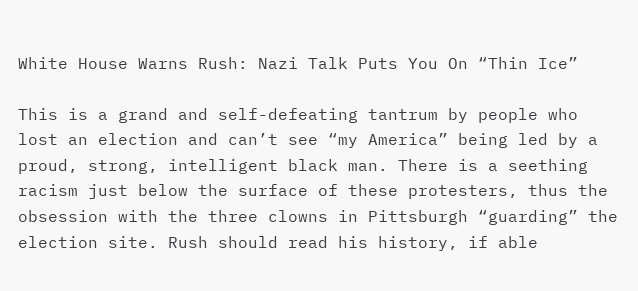White House Warns Rush: Nazi Talk Puts You On “Thin Ice”

This is a grand and self-defeating tantrum by people who lost an election and can’t see “my America” being led by a proud, strong, intelligent black man. There is a seething racism just below the surface of these protesters, thus the obsession with the three clowns in Pittsburgh “guarding” the election site. Rush should read his history, if able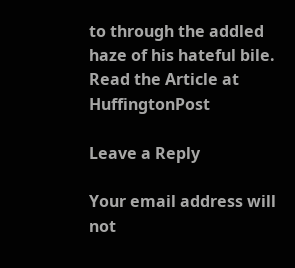to through the addled haze of his hateful bile.
Read the Article at HuffingtonPost

Leave a Reply

Your email address will not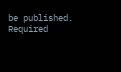be published. Required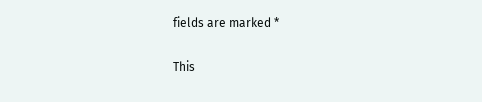fields are marked *

This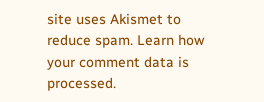site uses Akismet to reduce spam. Learn how your comment data is processed.